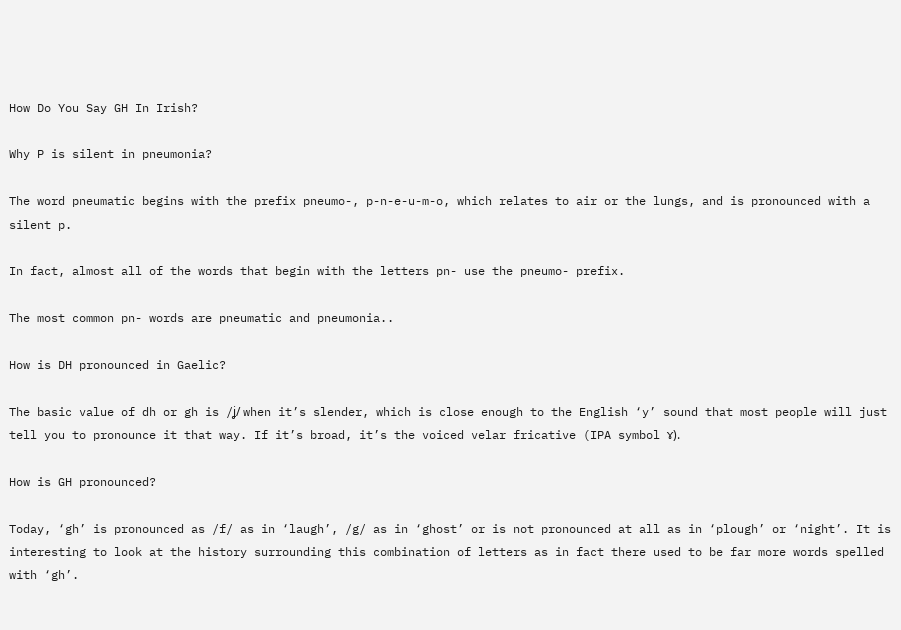How Do You Say GH In Irish?

Why P is silent in pneumonia?

The word pneumatic begins with the prefix pneumo-, p-n-e-u-m-o, which relates to air or the lungs, and is pronounced with a silent p.

In fact, almost all of the words that begin with the letters pn- use the pneumo- prefix.

The most common pn- words are pneumatic and pneumonia..

How is DH pronounced in Gaelic?

The basic value of dh or gh is /ʝ/ when it’s slender, which is close enough to the English ‘y’ sound that most people will just tell you to pronounce it that way. If it’s broad, it’s the voiced velar fricative (IPA symbol ɤ).

How is GH pronounced?

Today, ‘gh’ is pronounced as /f/ as in ‘laugh’, /g/ as in ‘ghost’ or is not pronounced at all as in ‘plough’ or ‘night’. It is interesting to look at the history surrounding this combination of letters as in fact there used to be far more words spelled with ‘gh’.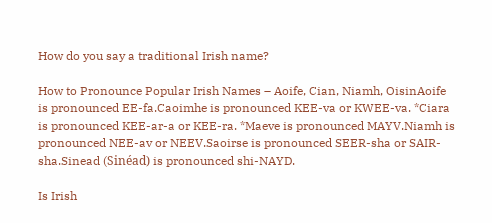How do you say a traditional Irish name?

How to Pronounce Popular Irish Names – Aoife, Cian, Niamh, OisinAoife is pronounced EE-fa.Caoimhe is pronounced KEE-va or KWEE-va. *Ciara is pronounced KEE-ar-a or KEE-ra. *Maeve is pronounced MAYV.Niamh is pronounced NEE-av or NEEV.Saoirse is pronounced SEER-sha or SAIR-sha.Sinead (Sinéad) is pronounced shi-NAYD.

Is Irish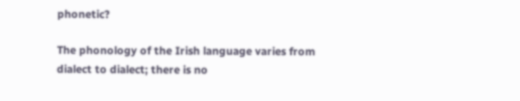phonetic?

The phonology of the Irish language varies from dialect to dialect; there is no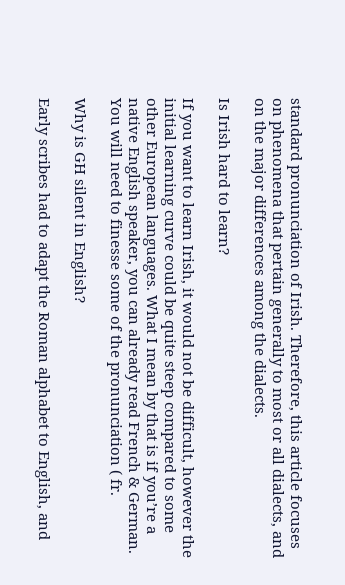standard pronunciation of Irish. Therefore, this article focuses on phenomena that pertain generally to most or all dialects, and on the major differences among the dialects.

Is Irish hard to learn?

If you want to learn Irish, it would not be difficult, however the initial learning curve could be quite steep compared to some other European languages. What I mean by that is if you’re a native English speaker, you can already read French & German. You will need to finesse some of the pronunciation ( fr.

Why is GH silent in English?

Early scribes had to adapt the Roman alphabet to English, and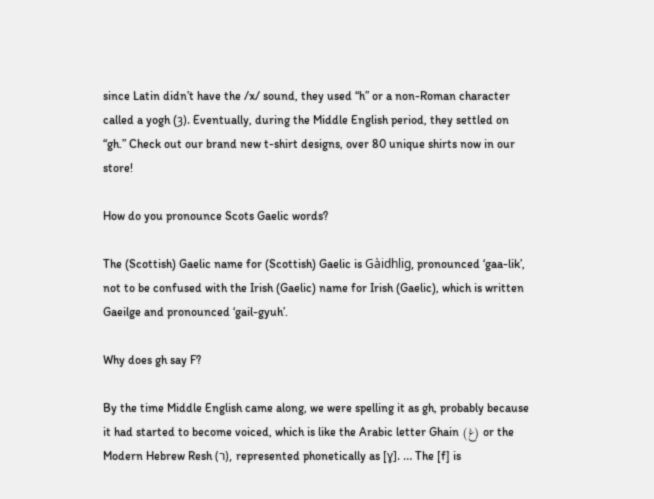since Latin didn’t have the /x/ sound, they used “h” or a non-Roman character called a yogh (ȝ). Eventually, during the Middle English period, they settled on “gh.” Check out our brand new t-shirt designs, over 80 unique shirts now in our store!

How do you pronounce Scots Gaelic words?

The (Scottish) Gaelic name for (Scottish) Gaelic is Gàidhlig, pronounced ‘gaa-lik’, not to be confused with the Irish (Gaelic) name for Irish (Gaelic), which is written Gaeilge and pronounced ‘gail-gyuh’.

Why does gh say F?

By the time Middle English came along, we were spelling it as gh, probably because it had started to become voiced, which is like the Arabic letter Ghain (غ) or the Modern Hebrew Resh (ר), represented phonetically as [ɣ]. … The [f] is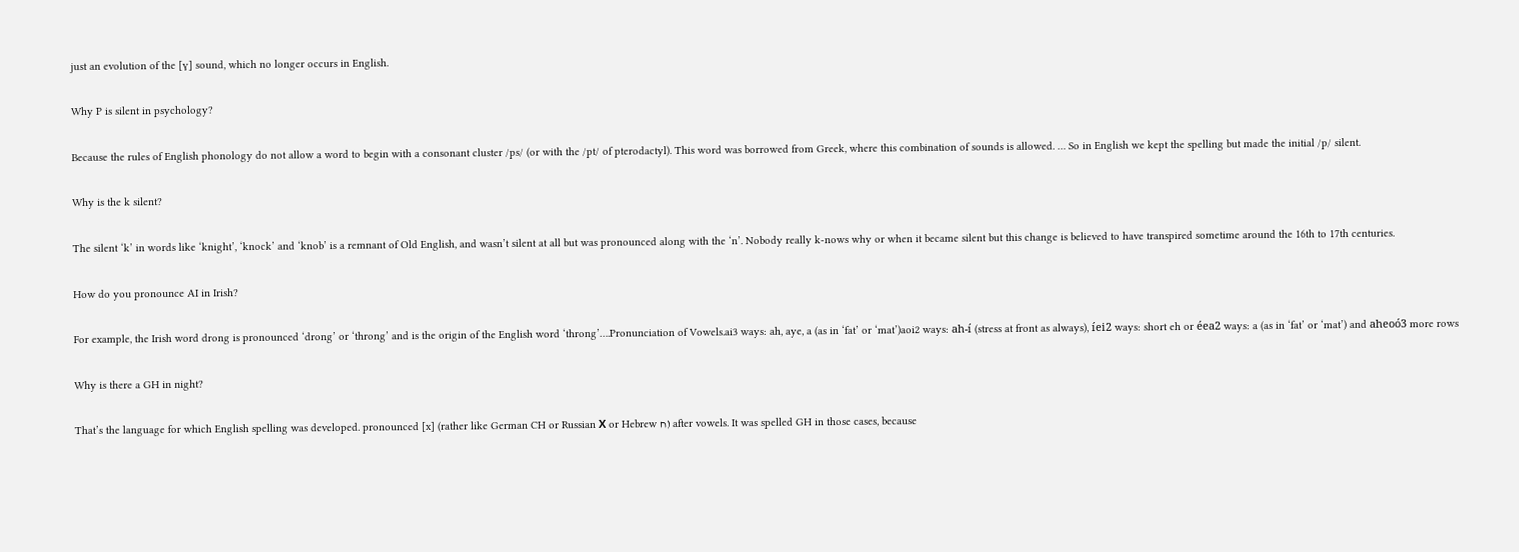just an evolution of the [ɣ] sound, which no longer occurs in English.

Why P is silent in psychology?

Because the rules of English phonology do not allow a word to begin with a consonant cluster /ps/ (or with the /pt/ of pterodactyl). This word was borrowed from Greek, where this combination of sounds is allowed. … So in English we kept the spelling but made the initial /p/ silent.

Why is the k silent?

The silent ‘k’ in words like ‘knight’, ‘knock’ and ‘knob’ is a remnant of Old English, and wasn’t silent at all but was pronounced along with the ‘n’. Nobody really k-nows why or when it became silent but this change is believed to have transpired sometime around the 16th to 17th centuries.

How do you pronounce AI in Irish?

For example, the Irish word drong is pronounced ‘drong’ or ‘throng’ and is the origin of the English word ‘throng’….Pronunciation of Vowels.ai3 ways: ah, aye, a (as in ‘fat’ or ‘mat’)aoi2 ways: ah-í (stress at front as always), íei2 ways: short eh or éea2 ways: a (as in ‘fat’ or ‘mat’) and aheoó3 more rows

Why is there a GH in night?

That’s the language for which English spelling was developed. pronounced [x] (rather like German CH or Russian Х or Hebrew ח) after vowels. It was spelled GH in those cases, because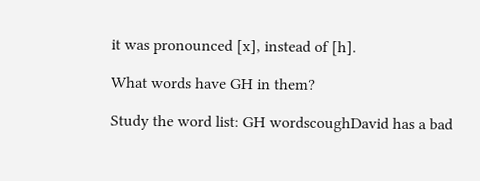it was pronounced [x], instead of [h].

What words have GH in them?

Study the word list: GH wordscoughDavid has a bad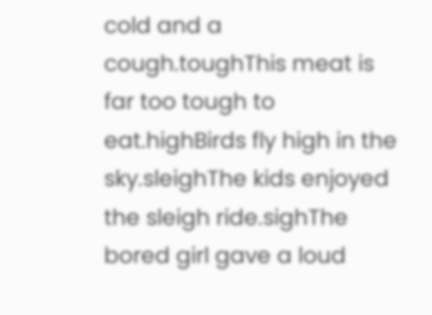cold and a cough.toughThis meat is far too tough to eat.highBirds fly high in the sky.sleighThe kids enjoyed the sleigh ride.sighThe bored girl gave a loud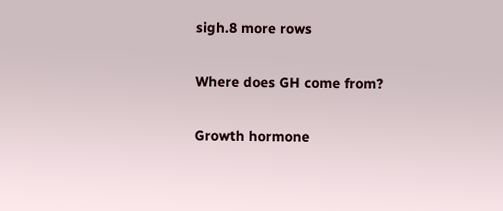sigh.8 more rows

Where does GH come from?

Growth hormone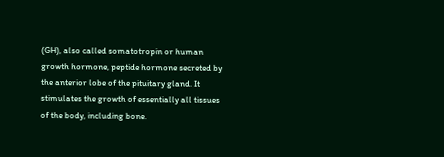(GH), also called somatotropin or human growth hormone, peptide hormone secreted by the anterior lobe of the pituitary gland. It stimulates the growth of essentially all tissues of the body, including bone.